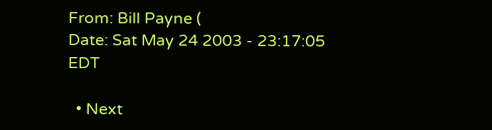From: Bill Payne (
Date: Sat May 24 2003 - 23:17:05 EDT

  • Next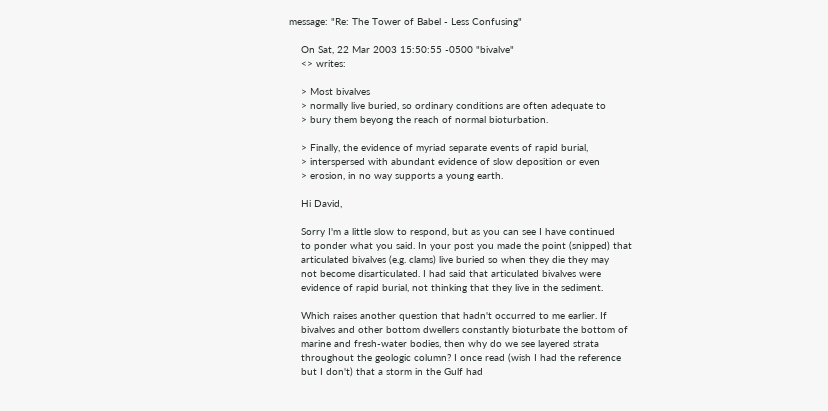message: "Re: The Tower of Babel - Less Confusing"

    On Sat, 22 Mar 2003 15:50:55 -0500 "bivalve"
    <> writes:

    > Most bivalves
    > normally live buried, so ordinary conditions are often adequate to
    > bury them beyong the reach of normal bioturbation.

    > Finally, the evidence of myriad separate events of rapid burial,
    > interspersed with abundant evidence of slow deposition or even
    > erosion, in no way supports a young earth.

    Hi David,

    Sorry I'm a little slow to respond, but as you can see I have continued
    to ponder what you said. In your post you made the point (snipped) that
    articulated bivalves (e.g. clams) live buried so when they die they may
    not become disarticulated. I had said that articulated bivalves were
    evidence of rapid burial, not thinking that they live in the sediment.

    Which raises another question that hadn't occurred to me earlier. If
    bivalves and other bottom dwellers constantly bioturbate the bottom of
    marine and fresh-water bodies, then why do we see layered strata
    throughout the geologic column? I once read (wish I had the reference
    but I don't) that a storm in the Gulf had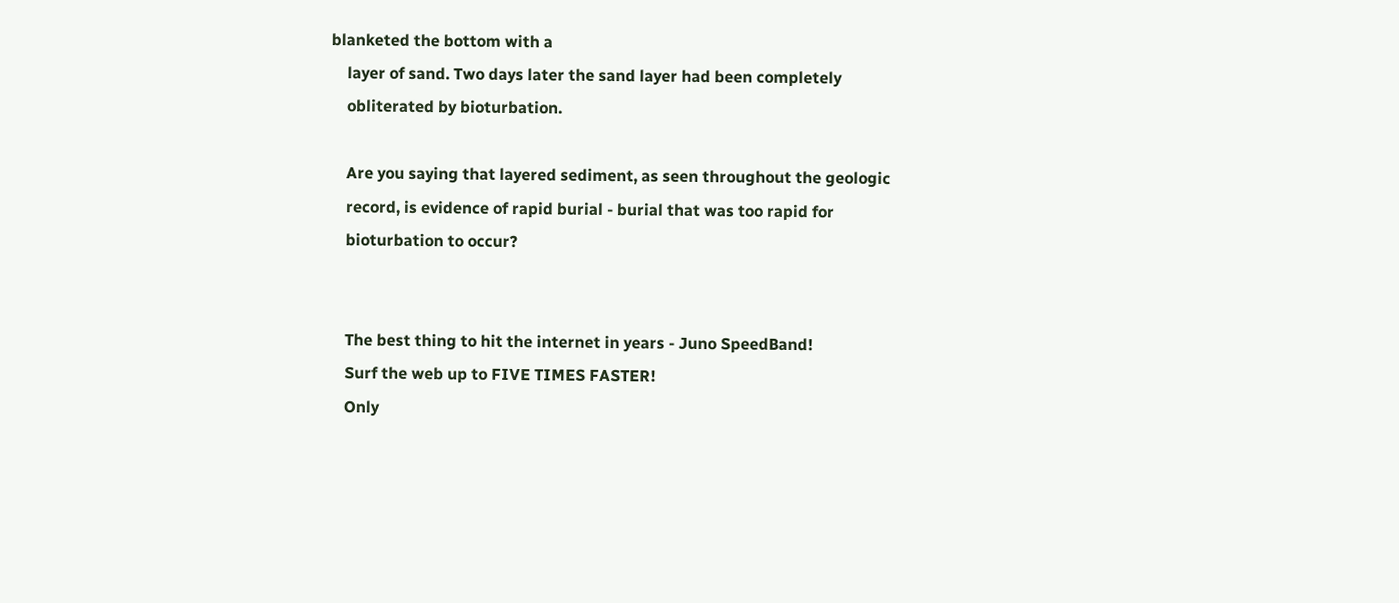blanketed the bottom with a
    layer of sand. Two days later the sand layer had been completely
    obliterated by bioturbation.

    Are you saying that layered sediment, as seen throughout the geologic
    record, is evidence of rapid burial - burial that was too rapid for
    bioturbation to occur?


    The best thing to hit the internet in years - Juno SpeedBand!
    Surf the web up to FIVE TIMES FASTER!
    Only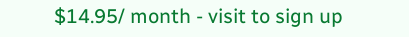$14.95/ month - visit to sign up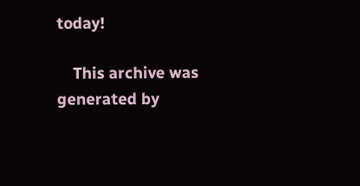today!

    This archive was generated by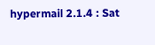hypermail 2.1.4 : Sat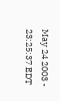May 24 2003 - 23:25:37 EDT